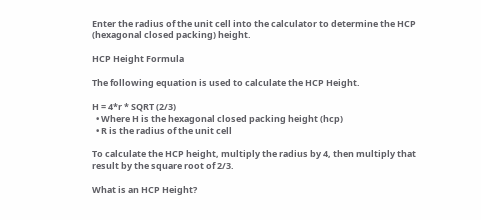Enter the radius of the unit cell into the calculator to determine the HCP (hexagonal closed packing) height.

HCP Height Formula

The following equation is used to calculate the HCP Height.

H = 4*r * SQRT (2/3)
  • Where H is the hexagonal closed packing height (hcp)
  • R is the radius of the unit cell

To calculate the HCP height, multiply the radius by 4, then multiply that result by the square root of 2/3.

What is an HCP Height?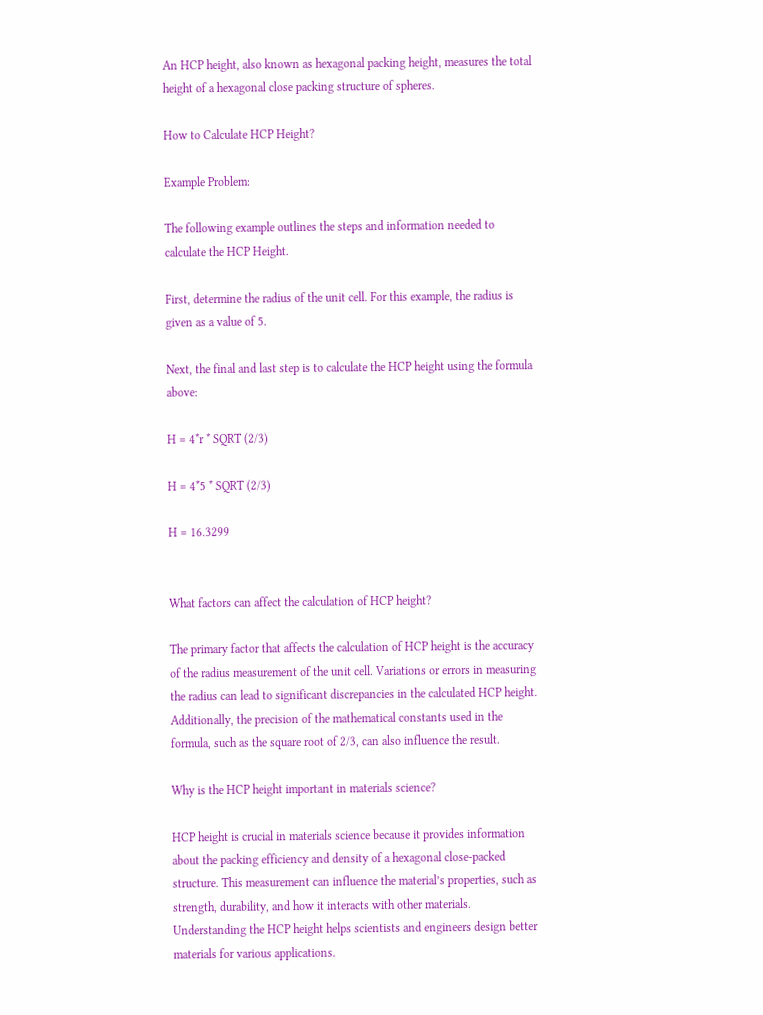An HCP height, also known as hexagonal packing height, measures the total height of a hexagonal close packing structure of spheres.

How to Calculate HCP Height?

Example Problem:

The following example outlines the steps and information needed to calculate the HCP Height.

First, determine the radius of the unit cell. For this example, the radius is given as a value of 5.

Next, the final and last step is to calculate the HCP height using the formula above:

H = 4*r * SQRT (2/3)

H = 4*5 * SQRT (2/3)

H = 16.3299


What factors can affect the calculation of HCP height?

The primary factor that affects the calculation of HCP height is the accuracy of the radius measurement of the unit cell. Variations or errors in measuring the radius can lead to significant discrepancies in the calculated HCP height. Additionally, the precision of the mathematical constants used in the formula, such as the square root of 2/3, can also influence the result.

Why is the HCP height important in materials science?

HCP height is crucial in materials science because it provides information about the packing efficiency and density of a hexagonal close-packed structure. This measurement can influence the material’s properties, such as strength, durability, and how it interacts with other materials. Understanding the HCP height helps scientists and engineers design better materials for various applications.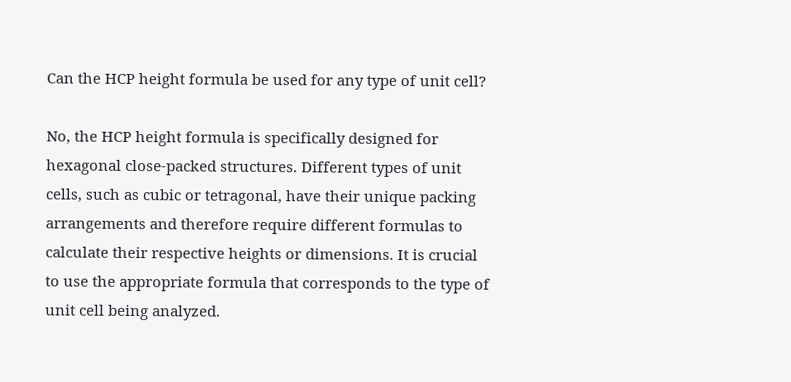Can the HCP height formula be used for any type of unit cell?

No, the HCP height formula is specifically designed for hexagonal close-packed structures. Different types of unit cells, such as cubic or tetragonal, have their unique packing arrangements and therefore require different formulas to calculate their respective heights or dimensions. It is crucial to use the appropriate formula that corresponds to the type of unit cell being analyzed.